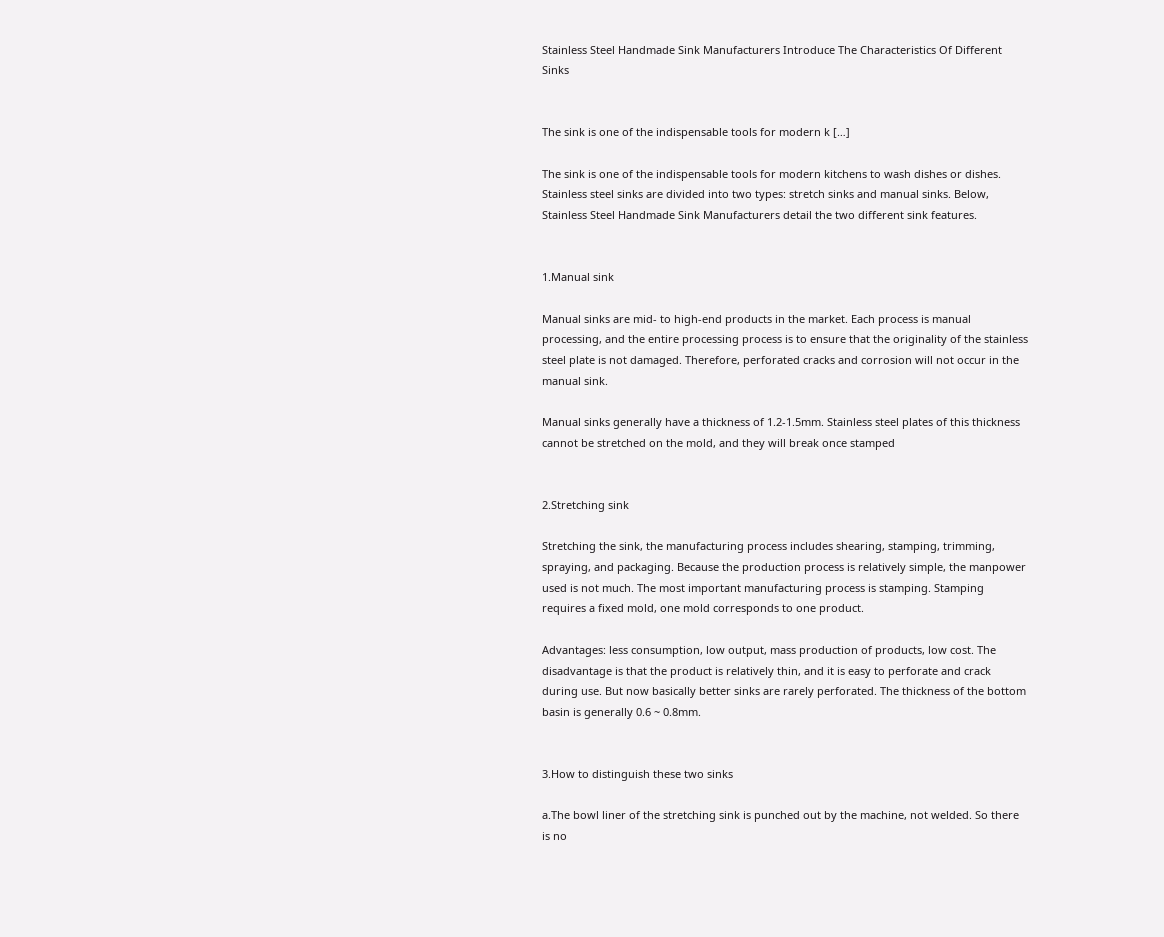Stainless Steel Handmade Sink Manufacturers Introduce The Characteristics Of Different Sinks


The sink is one of the indispensable tools for modern k […]

The sink is one of the indispensable tools for modern kitchens to wash dishes or dishes. Stainless steel sinks are divided into two types: stretch sinks and manual sinks. Below, Stainless Steel Handmade Sink Manufacturers detail the two different sink features.


1.Manual sink

Manual sinks are mid- to high-end products in the market. Each process is manual processing, and the entire processing process is to ensure that the originality of the stainless steel plate is not damaged. Therefore, perforated cracks and corrosion will not occur in the manual sink.

Manual sinks generally have a thickness of 1.2-1.5mm. Stainless steel plates of this thickness cannot be stretched on the mold, and they will break once stamped


2.Stretching sink

Stretching the sink, the manufacturing process includes shearing, stamping, trimming, spraying, and packaging. Because the production process is relatively simple, the manpower used is not much. The most important manufacturing process is stamping. Stamping requires a fixed mold, one mold corresponds to one product.

Advantages: less consumption, low output, mass production of products, low cost. The disadvantage is that the product is relatively thin, and it is easy to perforate and crack during use. But now basically better sinks are rarely perforated. The thickness of the bottom basin is generally 0.6 ~ 0.8mm.


3.How to distinguish these two sinks

a.The bowl liner of the stretching sink is punched out by the machine, not welded. So there is no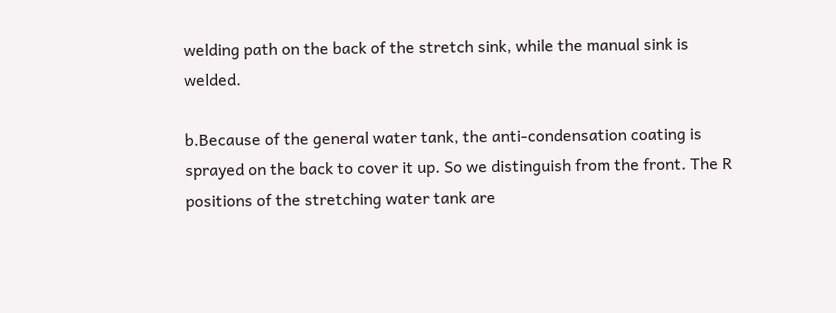welding path on the back of the stretch sink, while the manual sink is welded.

b.Because of the general water tank, the anti-condensation coating is sprayed on the back to cover it up. So we distinguish from the front. The R positions of the stretching water tank are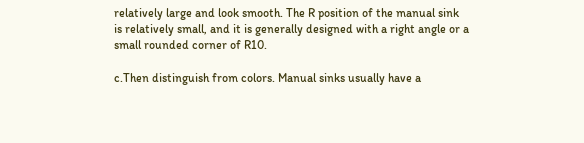relatively large and look smooth. The R position of the manual sink is relatively small, and it is generally designed with a right angle or a small rounded corner of R10.

c.Then distinguish from colors. Manual sinks usually have a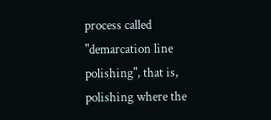process called "demarcation line polishing", that is, polishing where the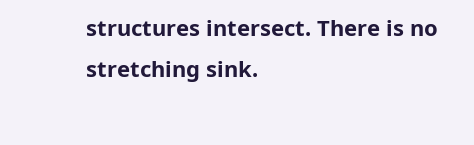structures intersect. There is no stretching sink.